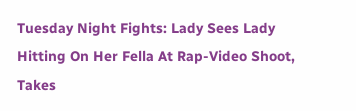Tuesday Night Fights: Lady Sees Lady Hitting On Her Fella At Rap-Video Shoot, Takes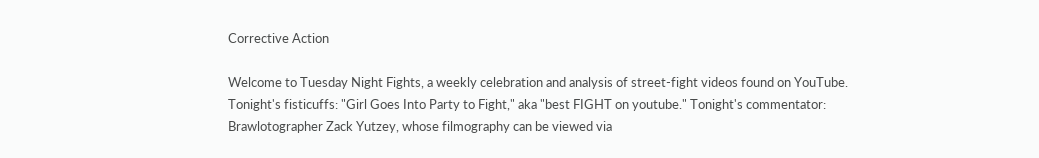Corrective Action

Welcome to Tuesday Night Fights, a weekly celebration and analysis of street-fight videos found on YouTube. Tonight's fisticuffs: "Girl Goes Into Party to Fight," aka "best FIGHT on youtube." Tonight's commentator: Brawlotographer Zack Yutzey, whose filmography can be viewed via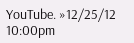YouTube. »12/25/12 10:00pm